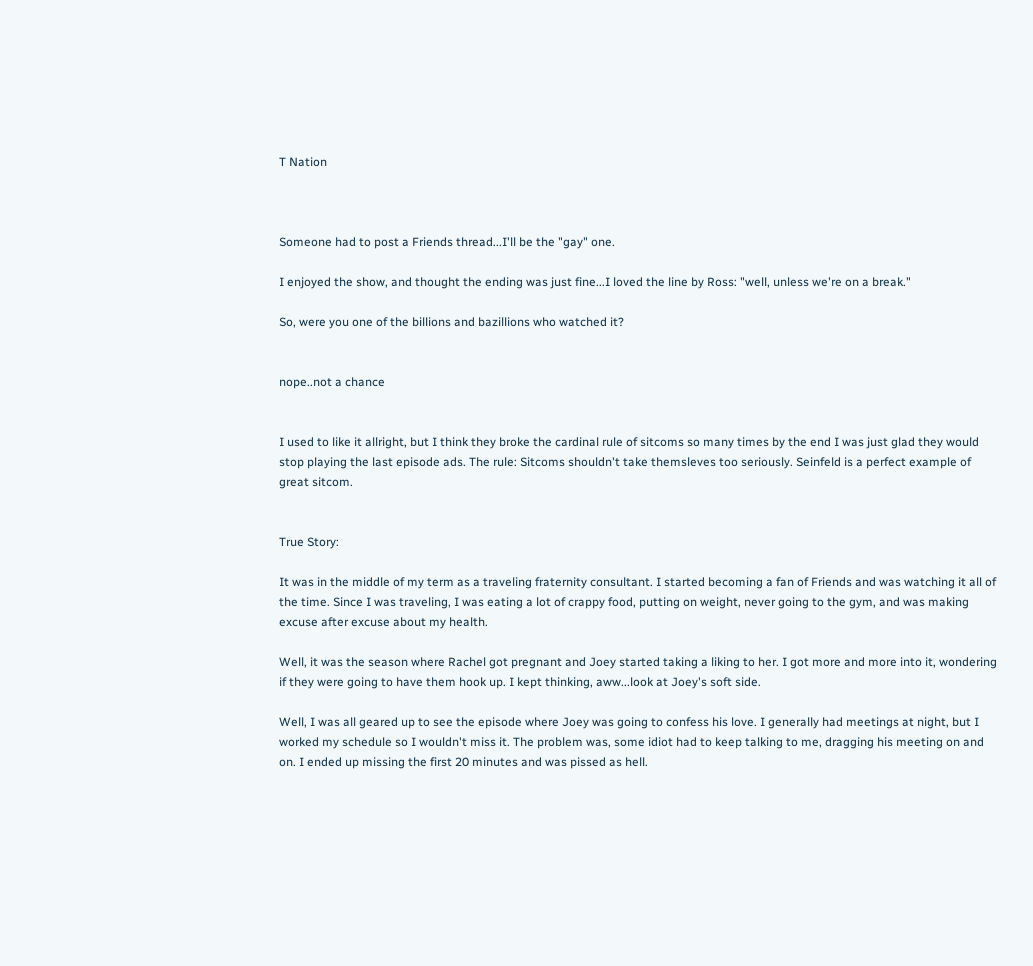T Nation



Someone had to post a Friends thread...I'll be the "gay" one.

I enjoyed the show, and thought the ending was just fine...I loved the line by Ross: "well, unless we're on a break."

So, were you one of the billions and bazillions who watched it?


nope..not a chance


I used to like it allright, but I think they broke the cardinal rule of sitcoms so many times by the end I was just glad they would stop playing the last episode ads. The rule: Sitcoms shouldn't take themsleves too seriously. Seinfeld is a perfect example of great sitcom.


True Story:

It was in the middle of my term as a traveling fraternity consultant. I started becoming a fan of Friends and was watching it all of the time. Since I was traveling, I was eating a lot of crappy food, putting on weight, never going to the gym, and was making excuse after excuse about my health.

Well, it was the season where Rachel got pregnant and Joey started taking a liking to her. I got more and more into it, wondering if they were going to have them hook up. I kept thinking, aww...look at Joey's soft side.

Well, I was all geared up to see the episode where Joey was going to confess his love. I generally had meetings at night, but I worked my schedule so I wouldn't miss it. The problem was, some idiot had to keep talking to me, dragging his meeting on and on. I ended up missing the first 20 minutes and was pissed as hell.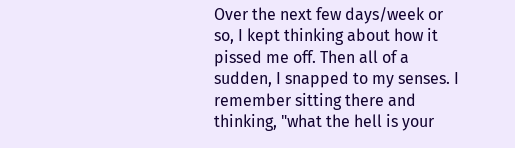Over the next few days/week or so, I kept thinking about how it pissed me off. Then all of a sudden, I snapped to my senses. I remember sitting there and thinking, "what the hell is your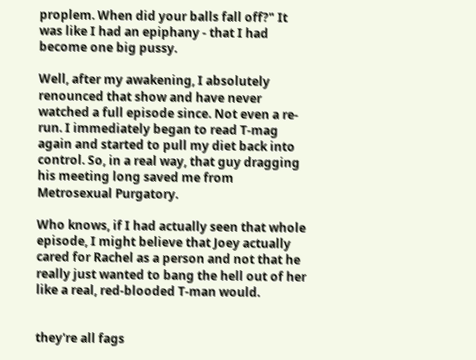proplem. When did your balls fall off?" It was like I had an epiphany - that I had become one big pussy.

Well, after my awakening, I absolutely renounced that show and have never watched a full episode since. Not even a re-run. I immediately began to read T-mag again and started to pull my diet back into control. So, in a real way, that guy dragging his meeting long saved me from Metrosexual Purgatory.

Who knows, if I had actually seen that whole episode, I might believe that Joey actually cared for Rachel as a person and not that he really just wanted to bang the hell out of her like a real, red-blooded T-man would.


they're all fags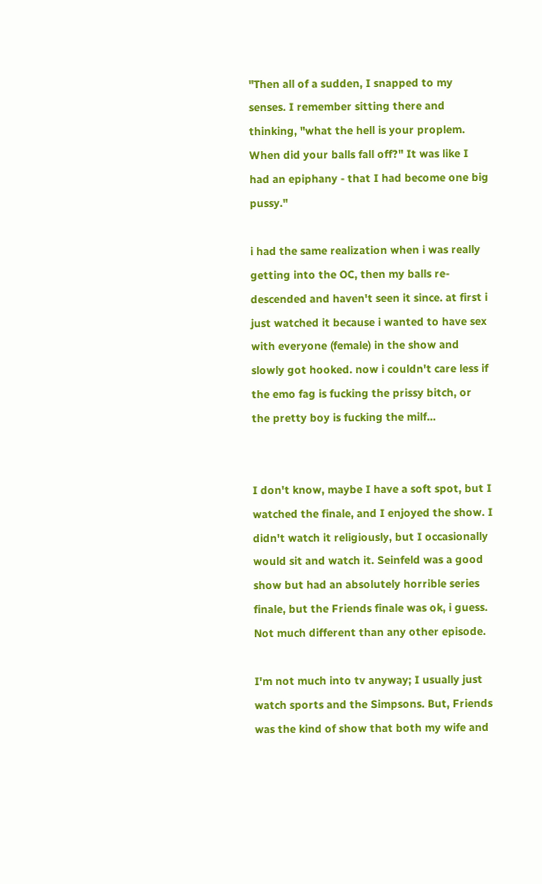"Then all of a sudden, I snapped to my senses. I remember sitting there and thinking, "what the hell is your proplem. When did your balls fall off?" It was like I had an epiphany - that I had become one big pussy."

i had the same realization when i was really getting into the OC, then my balls re-descended and haven't seen it since. at first i just watched it because i wanted to have sex with everyone (female) in the show and slowly got hooked. now i couldn't care less if the emo fag is fucking the prissy bitch, or the pretty boy is fucking the milf...


I don't know, maybe I have a soft spot, but I watched the finale, and I enjoyed the show. I didn't watch it religiously, but I occasionally would sit and watch it. Seinfeld was a good show but had an absolutely horrible series finale, but the Friends finale was ok, i guess. Not much different than any other episode.

I'm not much into tv anyway; I usually just watch sports and the Simpsons. But, Friends was the kind of show that both my wife and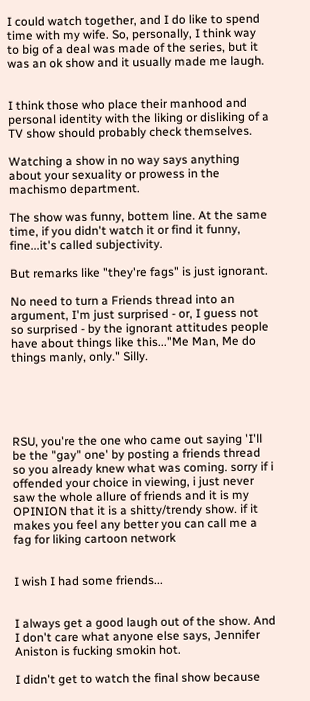I could watch together, and I do like to spend time with my wife. So, personally, I think way to big of a deal was made of the series, but it was an ok show and it usually made me laugh.


I think those who place their manhood and personal identity with the liking or disliking of a TV show should probably check themselves.

Watching a show in no way says anything about your sexuality or prowess in the machismo department.

The show was funny, bottem line. At the same time, if you didn't watch it or find it funny, fine...it's called subjectivity.

But remarks like "they're fags" is just ignorant.

No need to turn a Friends thread into an argument, I'm just surprised - or, I guess not so surprised - by the ignorant attitudes people have about things like this..."Me Man, Me do things manly, only." Silly.





RSU, you're the one who came out saying 'I'll be the "gay" one' by posting a friends thread so you already knew what was coming. sorry if i offended your choice in viewing, i just never saw the whole allure of friends and it is my OPINION that it is a shitty/trendy show. if it makes you feel any better you can call me a fag for liking cartoon network


I wish I had some friends...


I always get a good laugh out of the show. And I don't care what anyone else says, Jennifer Aniston is fucking smokin hot.

I didn't get to watch the final show because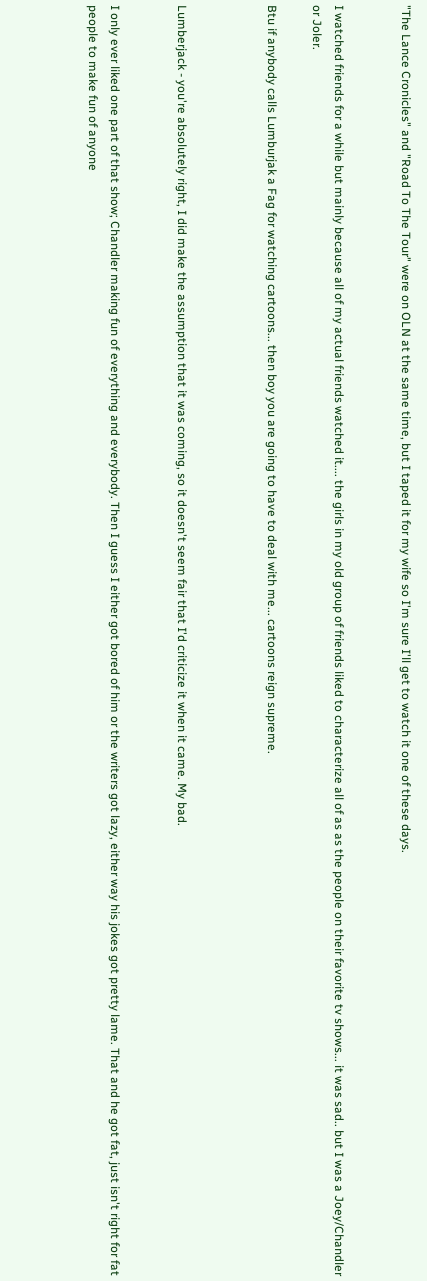"The Lance Cronicles" and "Road To The Tour" were on OLN at the same time, but I taped it for my wife so I'm sure I'll get to watch it one of these days.


I watched friends for a while but mainly because all of my actual friends watched it.... the girls in my old group of friends liked to characterize all of as as the people on their favorite tv shows... it was sad.. but I was a Joey/Chandler or Joler.

Btu if anybody calls Lumburjak a Fag for watching cartoons... then boy you are going to have to deal with me... cartoons reign supreme.



Lumberjack - you're absolutely right, I did make the assumption that it was coming, so it doesn't seem fair that I'd criticize it when it came. My bad.


I only ever liked one part of that show; Chandler making fun of everything and everybody. Then I guess I either got bored of him or the writers got lazy, either way his jokes got pretty lame. That and he got fat, just isn't right for fat people to make fun of anyone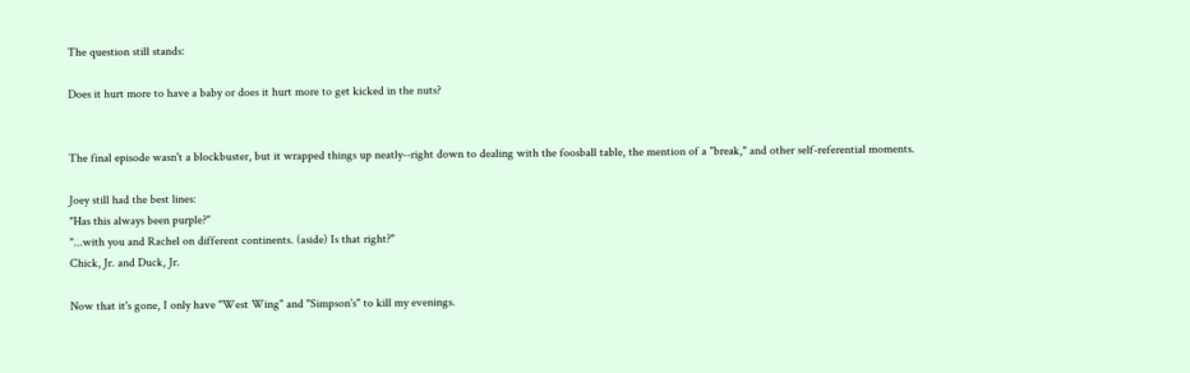The question still stands:

Does it hurt more to have a baby or does it hurt more to get kicked in the nuts?


The final episode wasn't a blockbuster, but it wrapped things up neatly--right down to dealing with the foosball table, the mention of a "break," and other self-referential moments.

Joey still had the best lines:
"Has this always been purple?"
"...with you and Rachel on different continents. (aside) Is that right?"
Chick, Jr. and Duck, Jr.

Now that it's gone, I only have "West Wing" and "Simpson's" to kill my evenings.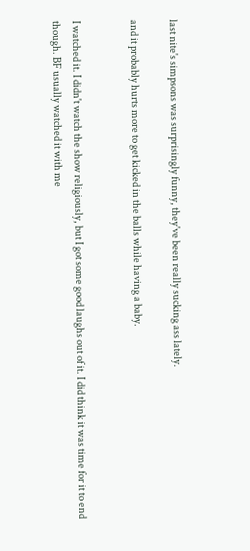last nite's simpsons was surprisingly funny, they've been really sucking ass lately.

and it probably hurts more to get kicked in the balls while having a baby.


I watched it. I didn't watch the show religiously, but I got some good laughs out of it. I did think it was time for it to end though. BF usually watched it with me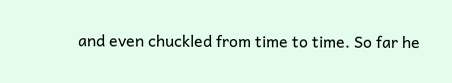and even chuckled from time to time. So far he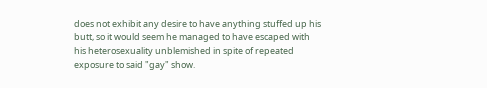does not exhibit any desire to have anything stuffed up his butt, so it would seem he managed to have escaped with his heterosexuality unblemished in spite of repeated exposure to said "gay" show.